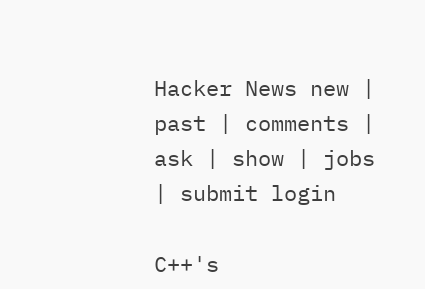Hacker News new | past | comments | ask | show | jobs | submit login

C++'s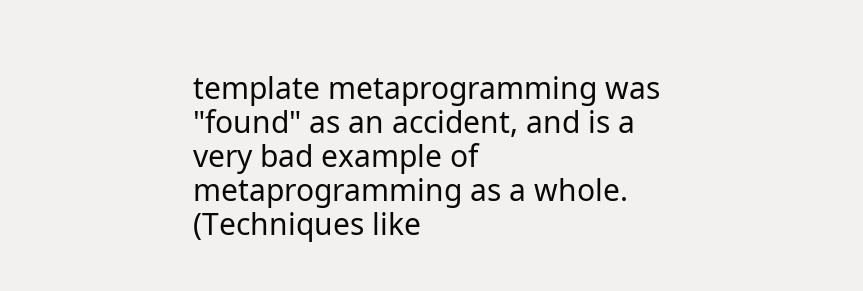template metaprogramming was "found" as an accident, and is a very bad example of metaprogramming as a whole. (Techniques like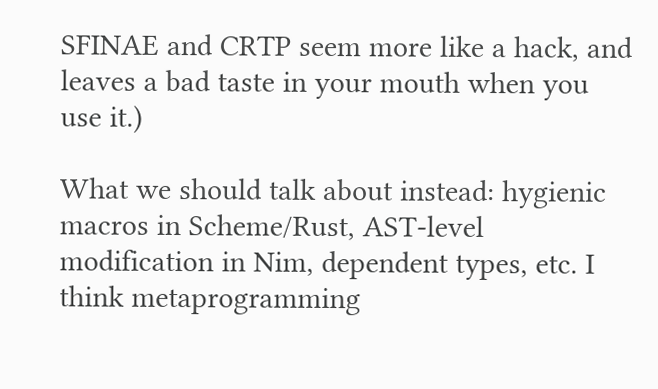SFINAE and CRTP seem more like a hack, and leaves a bad taste in your mouth when you use it.)

What we should talk about instead: hygienic macros in Scheme/Rust, AST-level modification in Nim, dependent types, etc. I think metaprogramming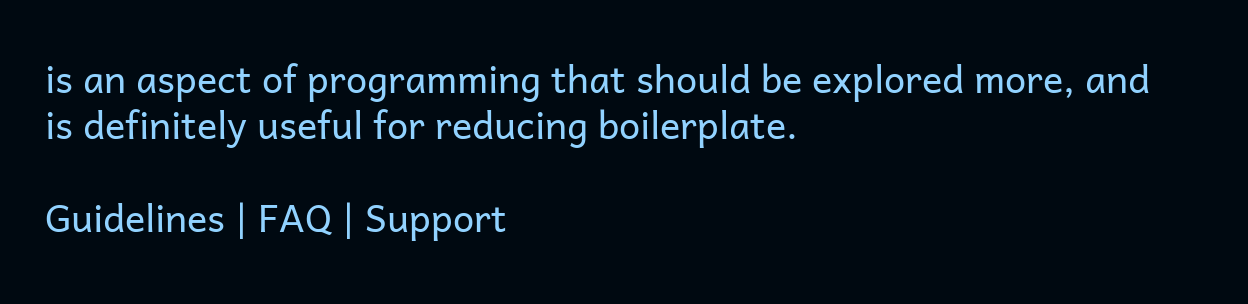is an aspect of programming that should be explored more, and is definitely useful for reducing boilerplate.

Guidelines | FAQ | Support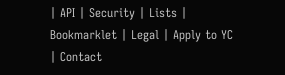| API | Security | Lists | Bookmarklet | Legal | Apply to YC | Contact